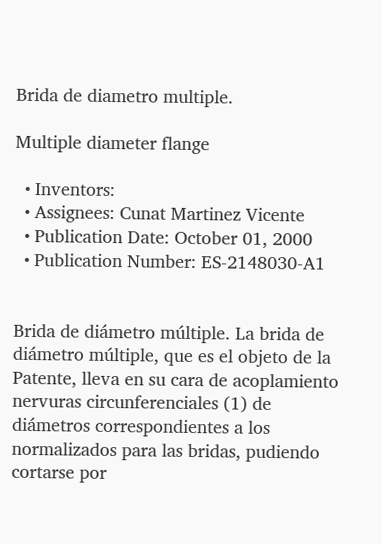Brida de diametro multiple.

Multiple diameter flange

  • Inventors:
  • Assignees: Cunat Martinez Vicente
  • Publication Date: October 01, 2000
  • Publication Number: ES-2148030-A1


Brida de diámetro múltiple. La brida de diámetro múltiple, que es el objeto de la Patente, lleva en su cara de acoplamiento nervuras circunferenciales (1) de diámetros correspondientes a los normalizados para las bridas, pudiendo cortarse por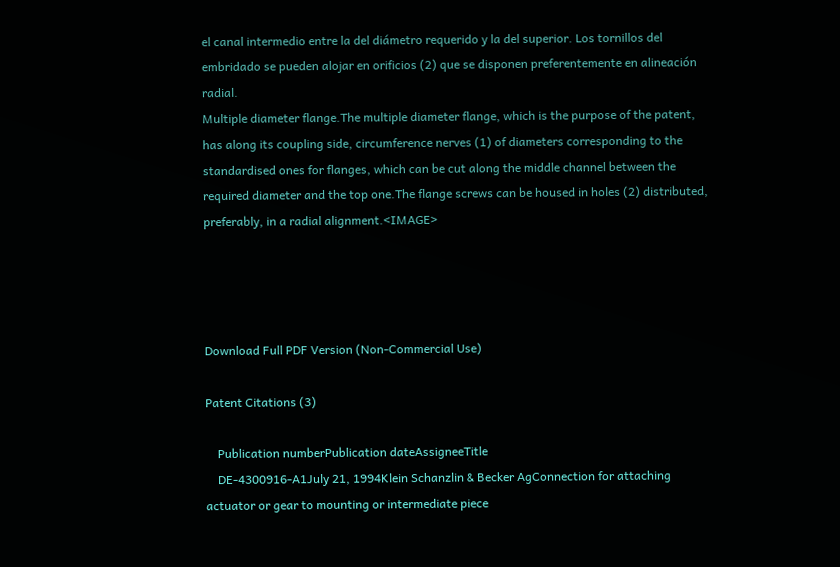el canal intermedio entre la del diámetro requerido y la del superior. Los tornillos del embridado se pueden alojar en orificios (2) que se disponen preferentemente en alineación radial.
Multiple diameter flange.The multiple diameter flange, which is the purpose of the patent, has along its coupling side, circumference nerves (1) of diameters corresponding to the standardised ones for flanges, which can be cut along the middle channel between the required diameter and the top one.The flange screws can be housed in holes (2) distributed, preferably, in a radial alignment.<IMAGE>




Download Full PDF Version (Non-Commercial Use)

Patent Citations (3)

    Publication numberPublication dateAssigneeTitle
    DE-4300916-A1July 21, 1994Klein Schanzlin & Becker AgConnection for attaching actuator or gear to mounting or intermediate piece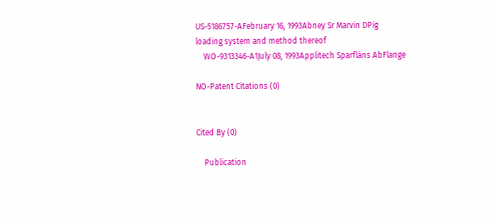US-5186757-AFebruary 16, 1993Abney Sr Marvin DPig loading system and method thereof
    WO-9313346-A1July 08, 1993Applitech Sparfläns AbFlange

NO-Patent Citations (0)


Cited By (0)

    Publication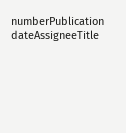numberPublication dateAssigneeTitle